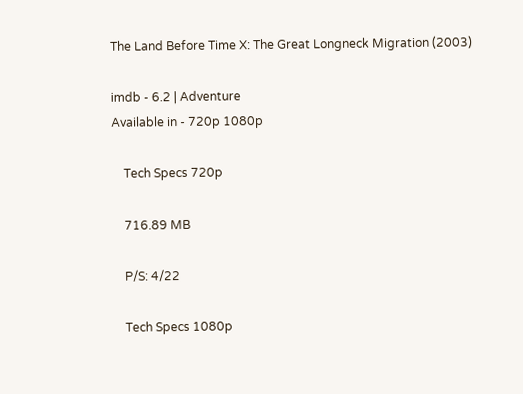The Land Before Time X: The Great Longneck Migration (2003)

imdb - 6.2 | Adventure
Available in - 720p 1080p

    Tech Specs 720p

    716.89 MB

    P/S: 4/22

    Tech Specs 1080p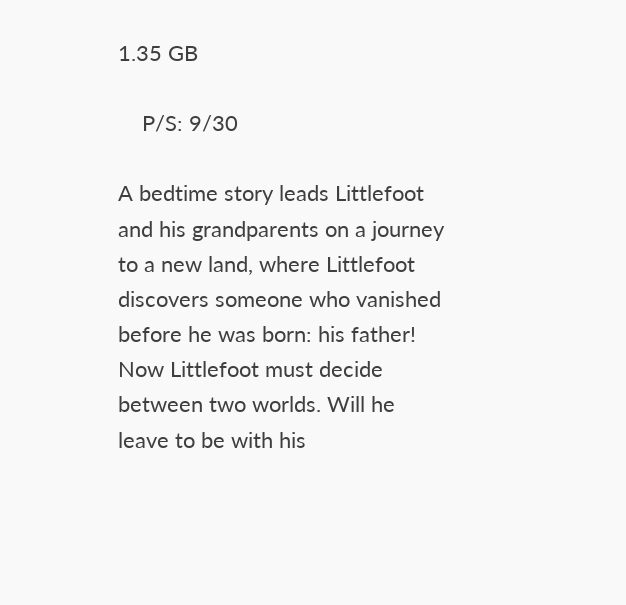1.35 GB

    P/S: 9/30

A bedtime story leads Littlefoot and his grandparents on a journey to a new land, where Littlefoot discovers someone who vanished before he was born: his father! Now Littlefoot must decide between two worlds. Will he leave to be with his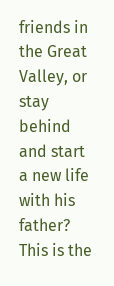friends in the Great Valley, or stay behind and start a new life with his father? This is the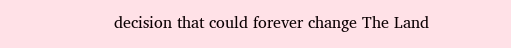decision that could forever change The Land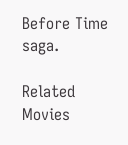Before Time saga.

Related Movies